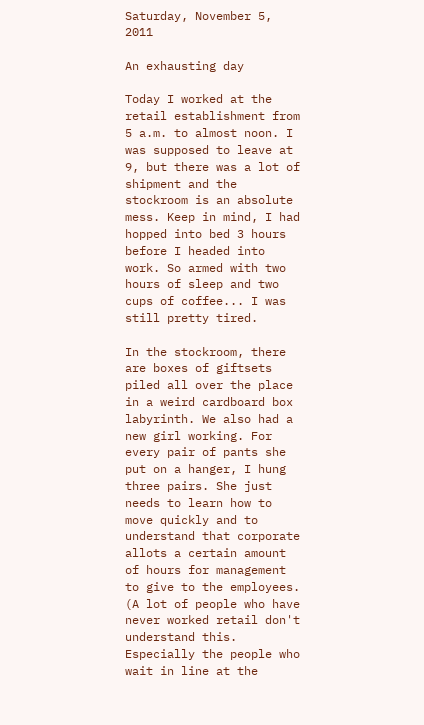Saturday, November 5, 2011

An exhausting day

Today I worked at the retail establishment from 5 a.m. to almost noon. I was supposed to leave at 9, but there was a lot of shipment and the stockroom is an absolute mess. Keep in mind, I had hopped into bed 3 hours before I headed into work. So armed with two hours of sleep and two cups of coffee... I was still pretty tired.

In the stockroom, there are boxes of giftsets piled all over the place in a weird cardboard box labyrinth. We also had a new girl working. For every pair of pants she put on a hanger, I hung three pairs. She just needs to learn how to move quickly and to understand that corporate allots a certain amount of hours for management to give to the employees. (A lot of people who have never worked retail don't understand this. Especially the people who wait in line at the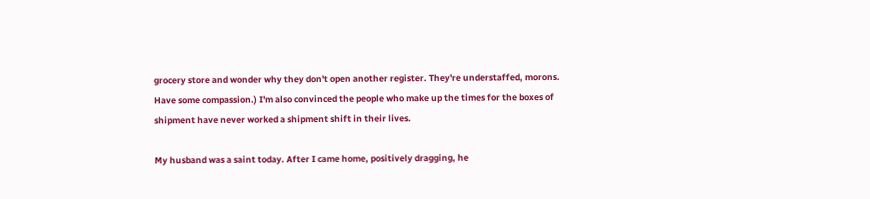grocery store and wonder why they don't open another register. They're understaffed, morons. Have some compassion.) I'm also convinced the people who make up the times for the boxes of shipment have never worked a shipment shift in their lives.

My husband was a saint today. After I came home, positively dragging, he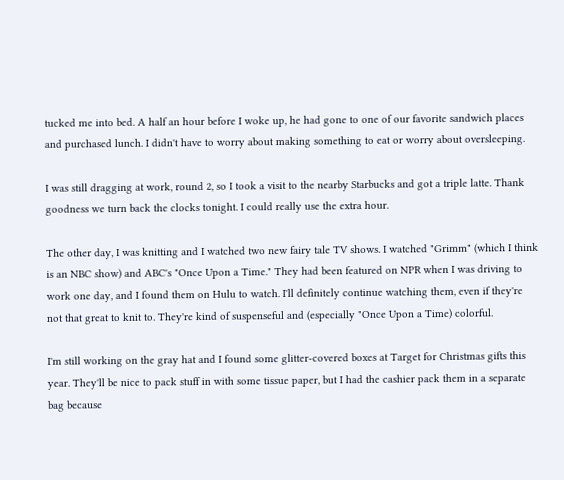tucked me into bed. A half an hour before I woke up, he had gone to one of our favorite sandwich places and purchased lunch. I didn't have to worry about making something to eat or worry about oversleeping.

I was still dragging at work, round 2, so I took a visit to the nearby Starbucks and got a triple latte. Thank goodness we turn back the clocks tonight. I could really use the extra hour.

The other day, I was knitting and I watched two new fairy tale TV shows. I watched "Grimm" (which I think is an NBC show) and ABC's "Once Upon a Time." They had been featured on NPR when I was driving to work one day, and I found them on Hulu to watch. I'll definitely continue watching them, even if they're not that great to knit to. They're kind of suspenseful and (especially "Once Upon a Time) colorful.

I'm still working on the gray hat and I found some glitter-covered boxes at Target for Christmas gifts this year. They'll be nice to pack stuff in with some tissue paper, but I had the cashier pack them in a separate bag because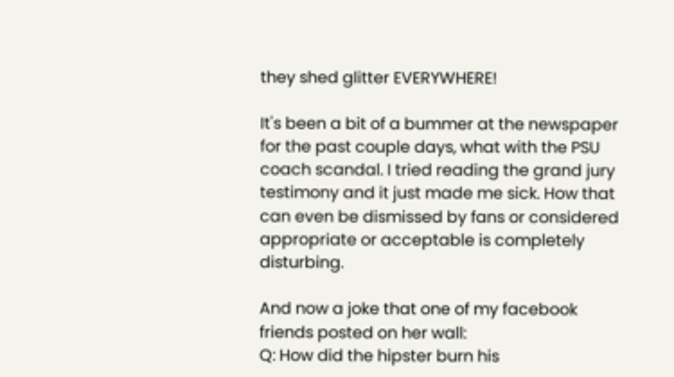they shed glitter EVERYWHERE!

It's been a bit of a bummer at the newspaper for the past couple days, what with the PSU coach scandal. I tried reading the grand jury testimony and it just made me sick. How that can even be dismissed by fans or considered appropriate or acceptable is completely disturbing.

And now a joke that one of my facebook friends posted on her wall:
Q: How did the hipster burn his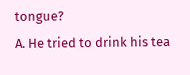tongue?
A. He tried to drink his tea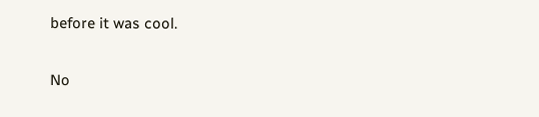before it was cool.

No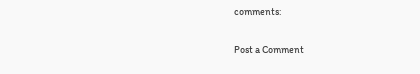comments:

Post a Comment